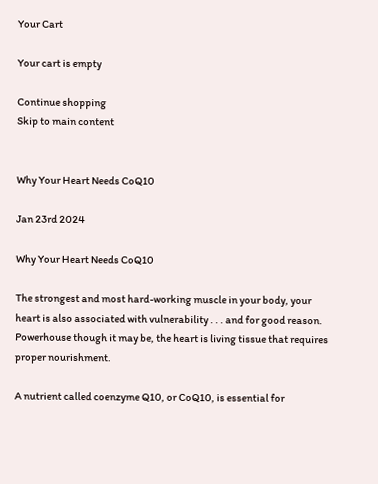Your Cart

Your cart is empty

Continue shopping
Skip to main content


Why Your Heart Needs CoQ10

Jan 23rd 2024

Why Your Heart Needs CoQ10

The strongest and most hard-working muscle in your body, your heart is also associated with vulnerability . . . and for good reason.  Powerhouse though it may be, the heart is living tissue that requires proper nourishment.

A nutrient called coenzyme Q10, or CoQ10, is essential for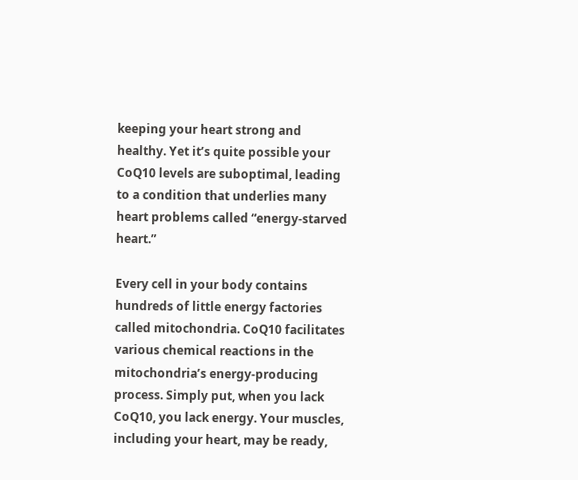keeping your heart strong and healthy. Yet it’s quite possible your CoQ10 levels are suboptimal, leading to a condition that underlies many heart problems called “energy-starved heart.”

Every cell in your body contains hundreds of little energy factories called mitochondria. CoQ10 facilitates various chemical reactions in the mitochondria’s energy-producing process. Simply put, when you lack CoQ10, you lack energy. Your muscles, including your heart, may be ready,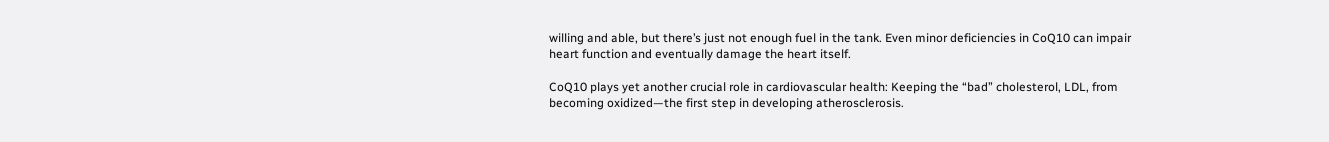willing and able, but there’s just not enough fuel in the tank. Even minor deficiencies in CoQ10 can impair heart function and eventually damage the heart itself.

CoQ10 plays yet another crucial role in cardiovascular health: Keeping the “bad” cholesterol, LDL, from becoming oxidized—the first step in developing atherosclerosis.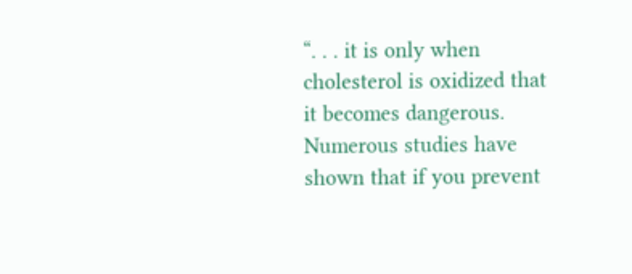“. . . it is only when cholesterol is oxidized that it becomes dangerous. Numerous studies have shown that if you prevent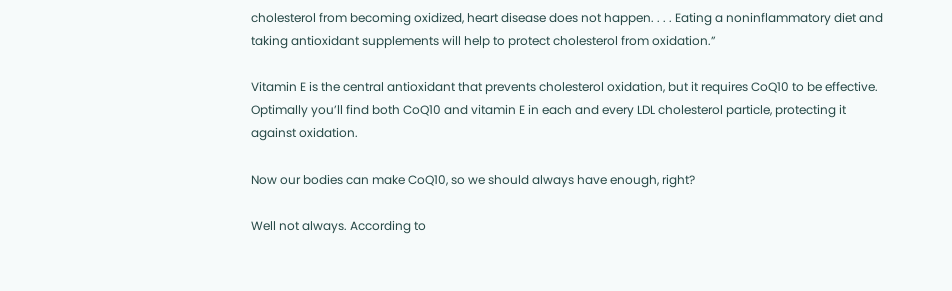cholesterol from becoming oxidized, heart disease does not happen. . . . Eating a noninflammatory diet and taking antioxidant supplements will help to protect cholesterol from oxidation.”

Vitamin E is the central antioxidant that prevents cholesterol oxidation, but it requires CoQ10 to be effective.  Optimally you’ll find both CoQ10 and vitamin E in each and every LDL cholesterol particle, protecting it against oxidation.

Now our bodies can make CoQ10, so we should always have enough, right?

Well not always. According to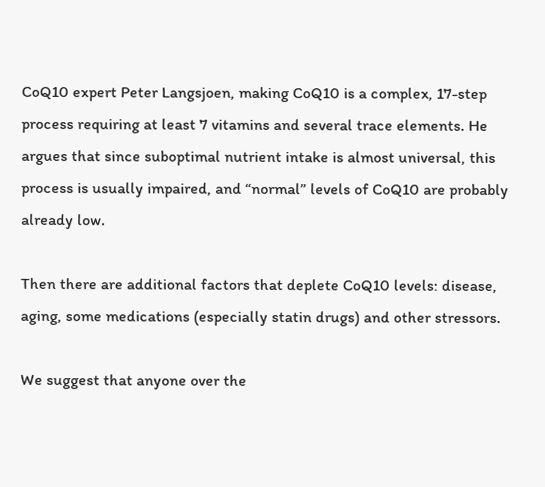CoQ10 expert Peter Langsjoen, making CoQ10 is a complex, 17-step process requiring at least 7 vitamins and several trace elements. He argues that since suboptimal nutrient intake is almost universal, this process is usually impaired, and “normal” levels of CoQ10 are probably already low.

Then there are additional factors that deplete CoQ10 levels: disease, aging, some medications (especially statin drugs) and other stressors.

We suggest that anyone over the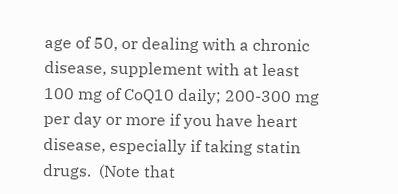age of 50, or dealing with a chronic disease, supplement with at least 100 mg of CoQ10 daily; 200-300 mg per day or more if you have heart disease, especially if taking statin drugs.  (Note that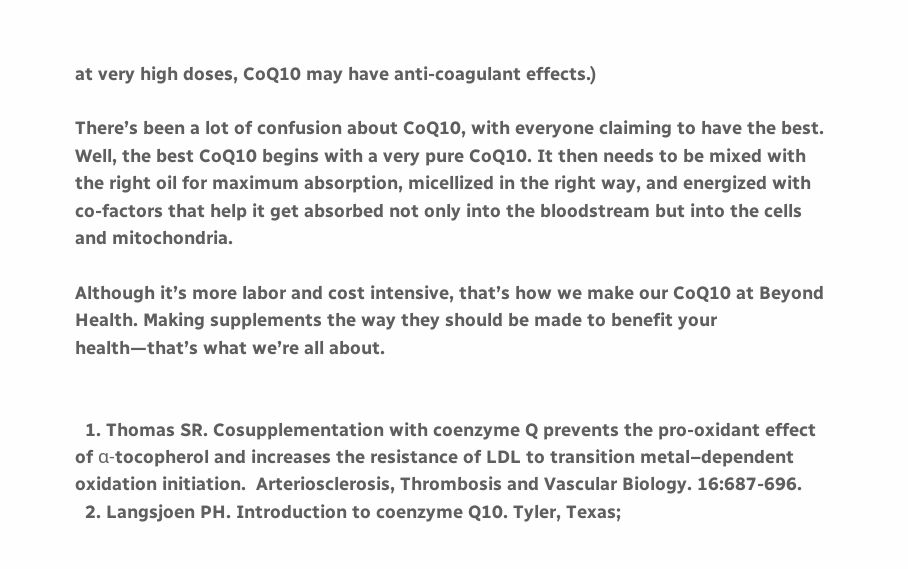at very high doses, CoQ10 may have anti-coagulant effects.)

There’s been a lot of confusion about CoQ10, with everyone claiming to have the best. Well, the best CoQ10 begins with a very pure CoQ10. It then needs to be mixed with the right oil for maximum absorption, micellized in the right way, and energized with co-factors that help it get absorbed not only into the bloodstream but into the cells and mitochondria.

Although it’s more labor and cost intensive, that’s how we make our CoQ10 at Beyond Health. Making supplements the way they should be made to benefit your health—that’s what we’re all about.


  1. Thomas SR. Cosupplementation with coenzyme Q prevents the pro-oxidant effect of α-tocopherol and increases the resistance of LDL to transition metal–dependent oxidation initiation.  Arteriosclerosis, Thrombosis and Vascular Biology. 16:687-696.
  2. Langsjoen PH. Introduction to coenzyme Q10. Tyler, Texas;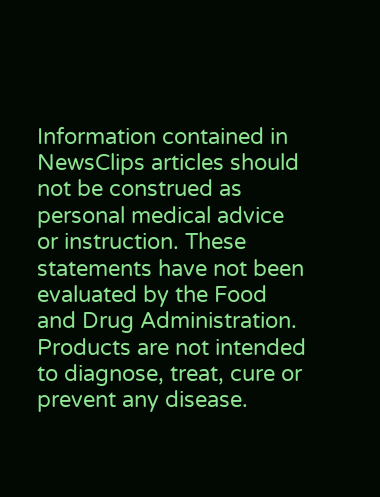Information contained in NewsClips articles should not be construed as personal medical advice or instruction. These statements have not been evaluated by the Food and Drug Administration. Products are not intended to diagnose, treat, cure or prevent any disease.